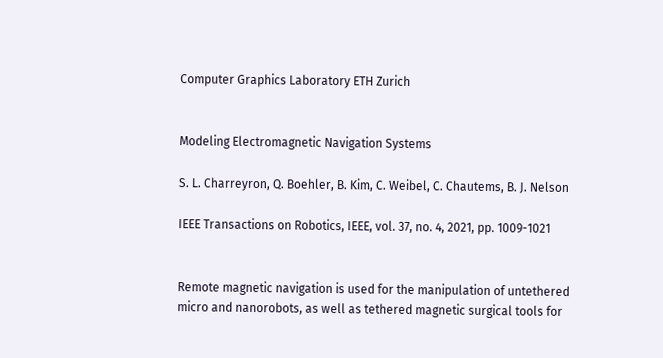Computer Graphics Laboratory ETH Zurich


Modeling Electromagnetic Navigation Systems

S. L. Charreyron, Q. Boehler, B. Kim, C. Weibel, C. Chautems, B. J. Nelson

IEEE Transactions on Robotics, IEEE, vol. 37, no. 4, 2021, pp. 1009-1021


Remote magnetic navigation is used for the manipulation of untethered micro and nanorobots, as well as tethered magnetic surgical tools for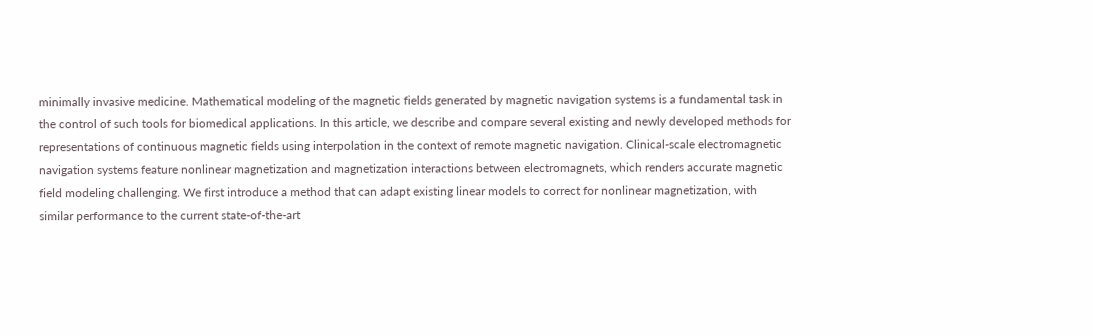minimally invasive medicine. Mathematical modeling of the magnetic fields generated by magnetic navigation systems is a fundamental task in the control of such tools for biomedical applications. In this article, we describe and compare several existing and newly developed methods for representations of continuous magnetic fields using interpolation in the context of remote magnetic navigation. Clinical-scale electromagnetic navigation systems feature nonlinear magnetization and magnetization interactions between electromagnets, which renders accurate magnetic field modeling challenging. We first introduce a method that can adapt existing linear models to correct for nonlinear magnetization, with similar performance to the current state-of-the-art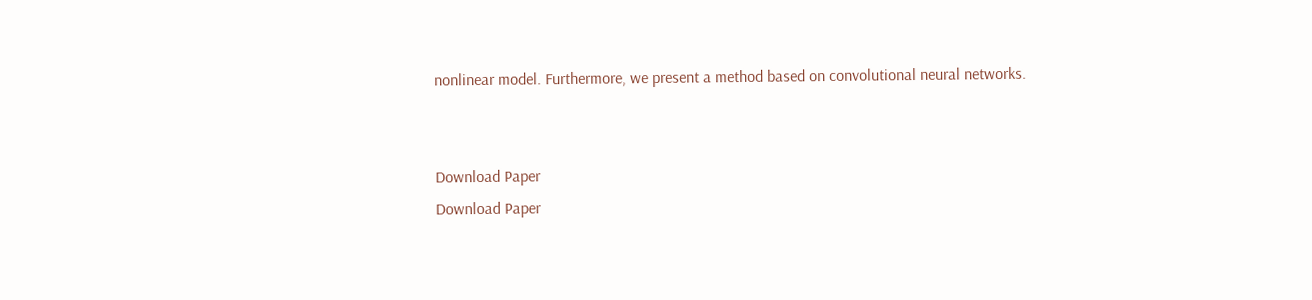nonlinear model. Furthermore, we present a method based on convolutional neural networks.


Download Paper
Download Paper